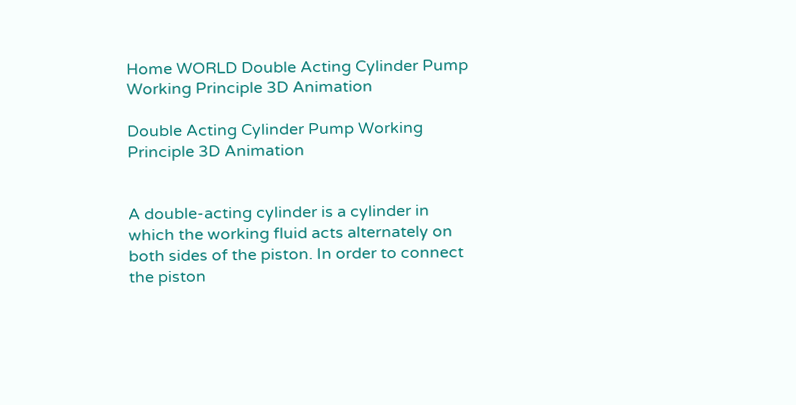Home WORLD Double Acting Cylinder Pump Working Principle 3D Animation

Double Acting Cylinder Pump Working Principle 3D Animation


A double-acting cylinder is a cylinder in which the working fluid acts alternately on both sides of the piston. In order to connect the piston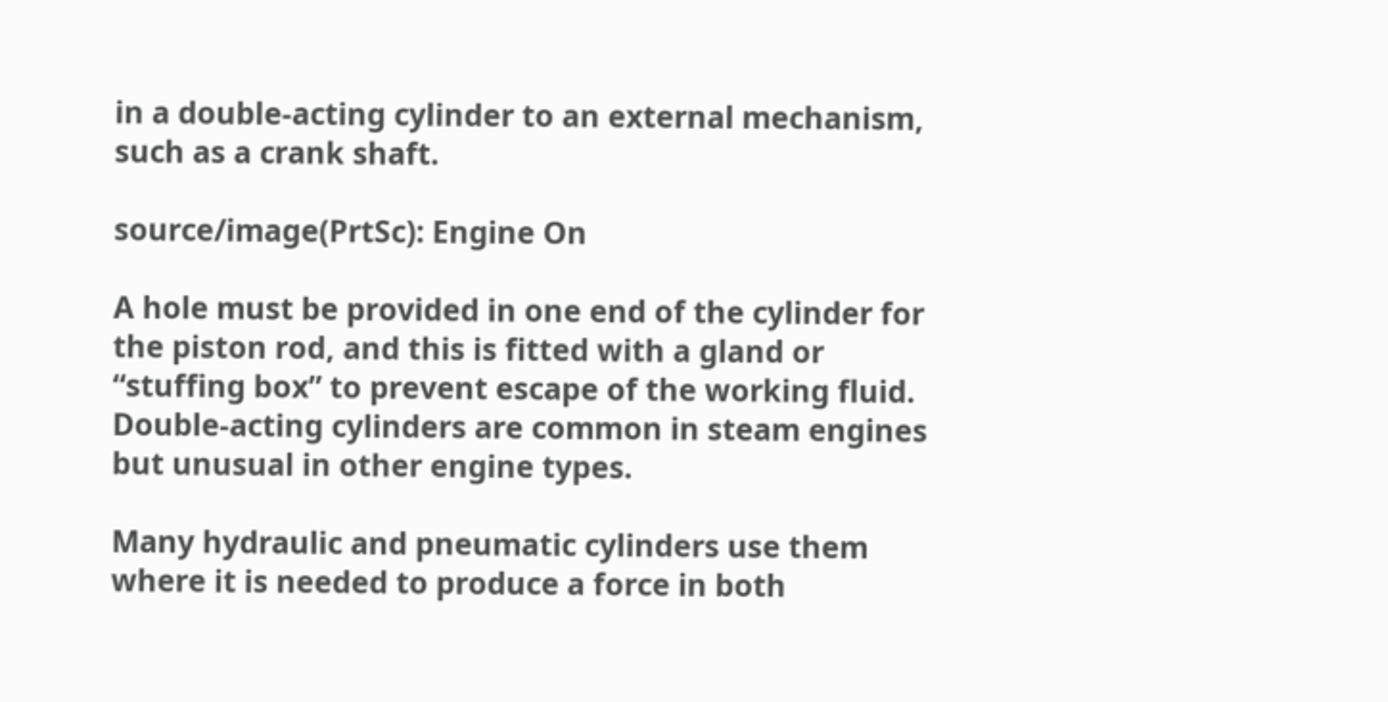in a double-acting cylinder to an external mechanism, such as a crank shaft.

source/image(PrtSc): Engine On

A hole must be provided in one end of the cylinder for the piston rod, and this is fitted with a gland or “stuffing box” to prevent escape of the working fluid. Double-acting cylinders are common in steam engines but unusual in other engine types.

Many hydraulic and pneumatic cylinders use them where it is needed to produce a force in both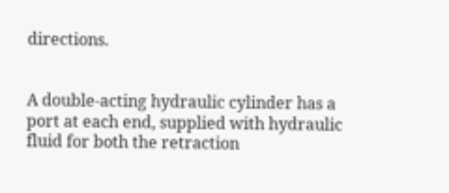directions.


A double-acting hydraulic cylinder has a port at each end, supplied with hydraulic fluid for both the retraction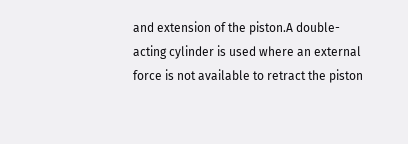and extension of the piston.A double-acting cylinder is used where an external force is not available to retract the piston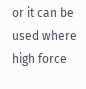or it can be used where high force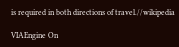is required in both directions of travel.//wikipedia

VIAEngine On